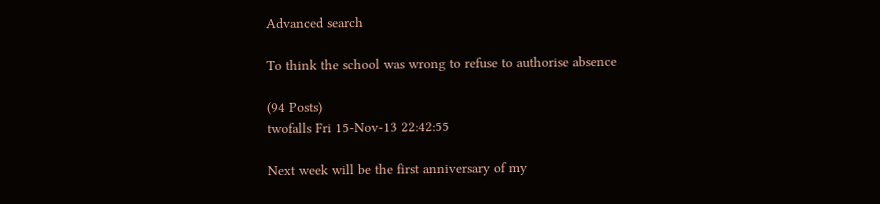Advanced search

To think the school was wrong to refuse to authorise absence

(94 Posts)
twofalls Fri 15-Nov-13 22:42:55

Next week will be the first anniversary of my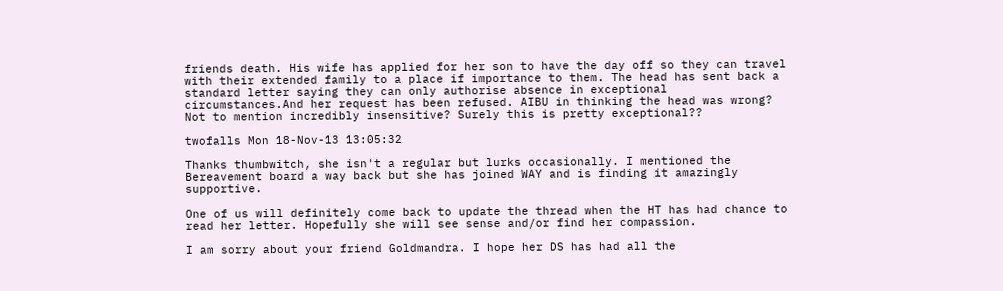friends death. His wife has applied for her son to have the day off so they can travel with their extended family to a place if importance to them. The head has sent back a standard letter saying they can only authorise absence in exceptional circumstances.And her request has been refused. AIBU in thinking the head was wrong? Not to mention incredibly insensitive? Surely this is pretty exceptional??

twofalls Mon 18-Nov-13 13:05:32

Thanks thumbwitch, she isn't a regular but lurks occasionally. I mentioned the Bereavement board a way back but she has joined WAY and is finding it amazingly supportive.

One of us will definitely come back to update the thread when the HT has had chance to read her letter. Hopefully she will see sense and/or find her compassion.

I am sorry about your friend Goldmandra. I hope her DS has had all the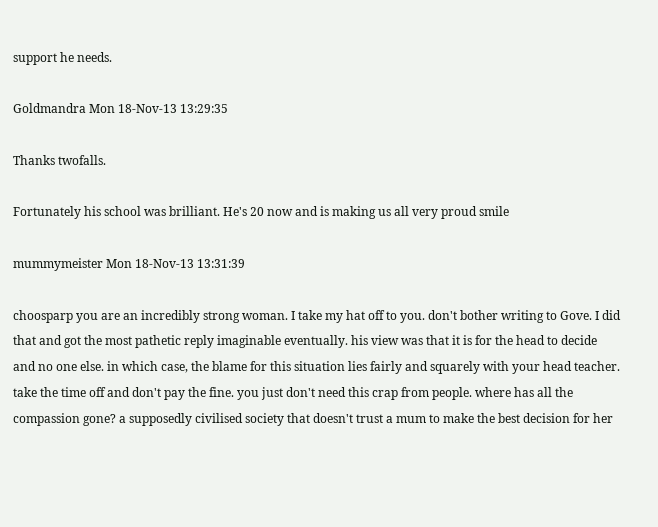support he needs.

Goldmandra Mon 18-Nov-13 13:29:35

Thanks twofalls.

Fortunately his school was brilliant. He's 20 now and is making us all very proud smile

mummymeister Mon 18-Nov-13 13:31:39

choosparp you are an incredibly strong woman. I take my hat off to you. don't bother writing to Gove. I did that and got the most pathetic reply imaginable eventually. his view was that it is for the head to decide and no one else. in which case, the blame for this situation lies fairly and squarely with your head teacher. take the time off and don't pay the fine. you just don't need this crap from people. where has all the compassion gone? a supposedly civilised society that doesn't trust a mum to make the best decision for her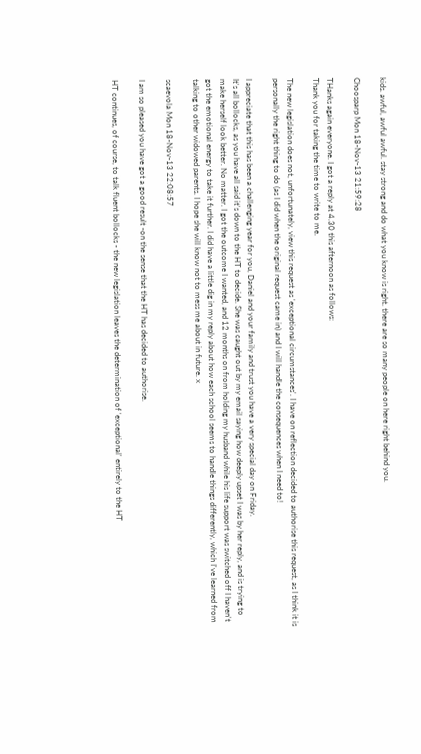kids. awful, awful awful. stay strong and do what you know is right. there are so many people on here right behind you.

Choosparp Mon 18-Nov-13 21:59:28

THanks again everyone. I got a reply at 4.30 this afternoon as follows:
Thank you for taking the time to write to me.

The new legislation does not, unfortunately, view this request as 'exceptional circumstances'. I have on reflection decided to authorise this request, as I think it is personally the right thing to do (as I did when the original request came in) and I will handle the consequences when I need to!

I appreciate that this has been a challenging year for you, Daniel and your family and trust you have a very special day on Friday.
It's all bollocks, as you have all said it's down to the HT to decide. She was caught out by my email saying how deeply upset I was by her reply, and is trying to make herself look better. No matter. I got the outcome I wanted, and 12 months on from holding my husband while his life support was switched off I haven't got the emotional energy to take it further. I did have a little dig in my reply about how each school seems to handle things differently, which I've learned from talking to other widowed parents. I hope she will know not to mess me about in future. x

scaevola Mon 18-Nov-13 22:08:57

I am so pleased you have got a good result -on the sense that the HT has decided to authorise.

HT continues, of course, to talk fluent bollocks - the new legislation leaves the determination of 'exceptional' entirely to the HT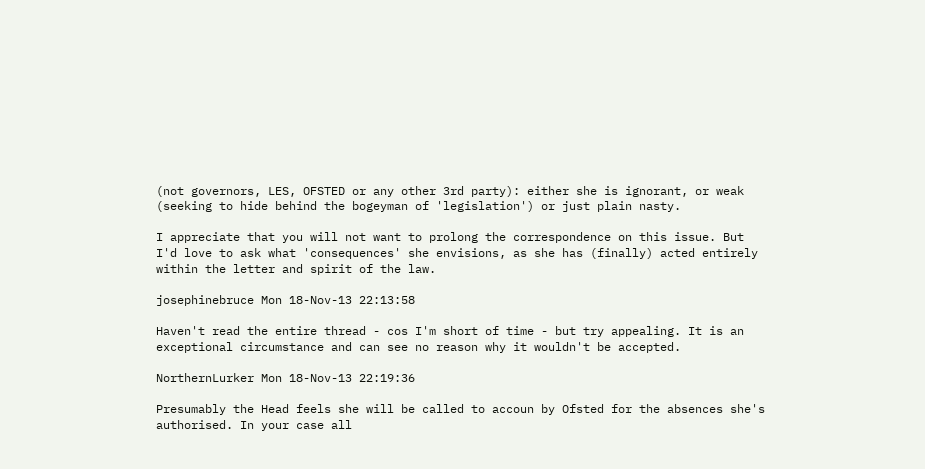(not governors, LES, OFSTED or any other 3rd party): either she is ignorant, or weak (seeking to hide behind the bogeyman of 'legislation') or just plain nasty.

I appreciate that you will not want to prolong the correspondence on this issue. But I'd love to ask what 'consequences' she envisions, as she has (finally) acted entirely within the letter and spirit of the law.

josephinebruce Mon 18-Nov-13 22:13:58

Haven't read the entire thread - cos I'm short of time - but try appealing. It is an exceptional circumstance and can see no reason why it wouldn't be accepted.

NorthernLurker Mon 18-Nov-13 22:19:36

Presumably the Head feels she will be called to accoun by Ofsted for the absences she's authorised. In your case all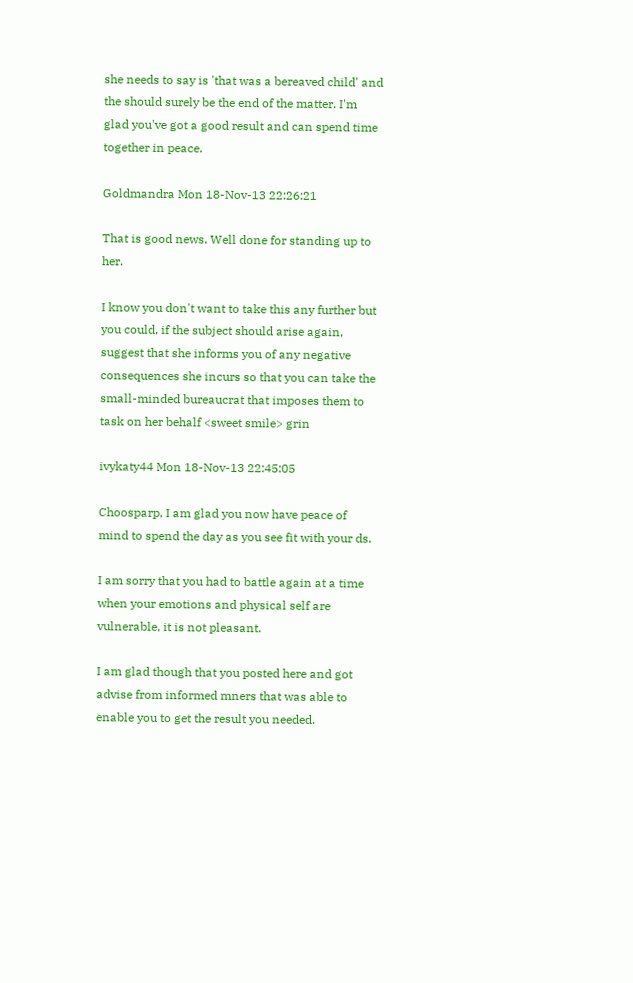she needs to say is 'that was a bereaved child' and the should surely be the end of the matter. I'm glad you've got a good result and can spend time together in peace.

Goldmandra Mon 18-Nov-13 22:26:21

That is good news. Well done for standing up to her.

I know you don't want to take this any further but you could, if the subject should arise again, suggest that she informs you of any negative consequences she incurs so that you can take the small-minded bureaucrat that imposes them to task on her behalf <sweet smile> grin

ivykaty44 Mon 18-Nov-13 22:45:05

Choosparp, I am glad you now have peace of mind to spend the day as you see fit with your ds.

I am sorry that you had to battle again at a time when your emotions and physical self are vulnerable, it is not pleasant.

I am glad though that you posted here and got advise from informed mners that was able to enable you to get the result you needed.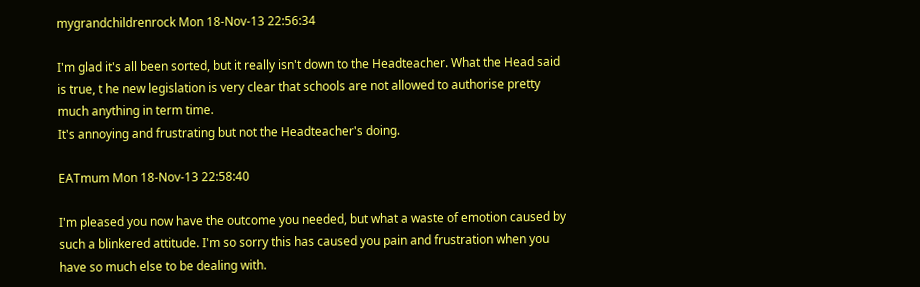mygrandchildrenrock Mon 18-Nov-13 22:56:34

I'm glad it's all been sorted, but it really isn't down to the Headteacher. What the Head said is true, t he new legislation is very clear that schools are not allowed to authorise pretty much anything in term time.
It's annoying and frustrating but not the Headteacher's doing.

EATmum Mon 18-Nov-13 22:58:40

I'm pleased you now have the outcome you needed, but what a waste of emotion caused by such a blinkered attitude. I'm so sorry this has caused you pain and frustration when you have so much else to be dealing with.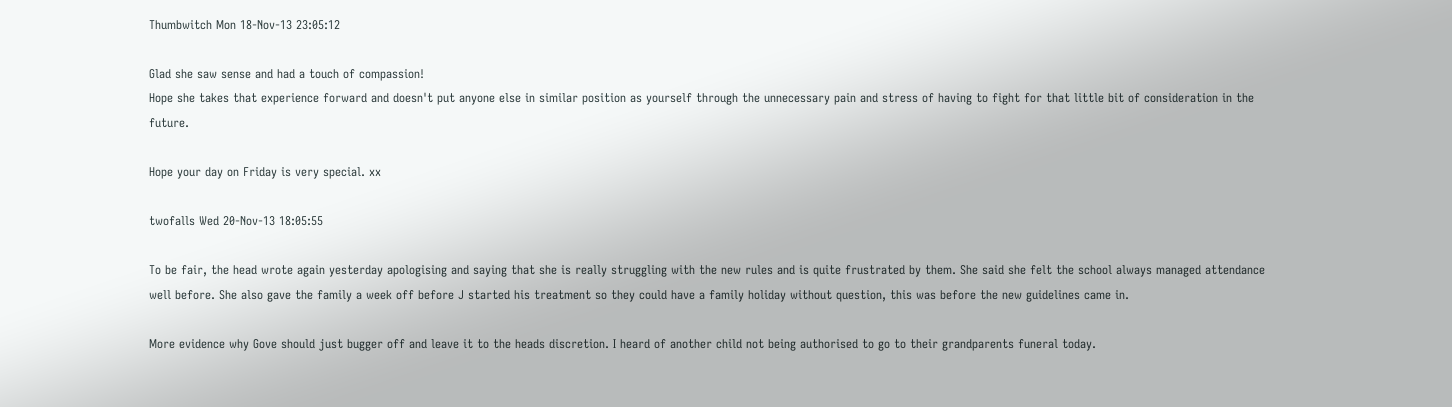Thumbwitch Mon 18-Nov-13 23:05:12

Glad she saw sense and had a touch of compassion!
Hope she takes that experience forward and doesn't put anyone else in similar position as yourself through the unnecessary pain and stress of having to fight for that little bit of consideration in the future.

Hope your day on Friday is very special. xx

twofalls Wed 20-Nov-13 18:05:55

To be fair, the head wrote again yesterday apologising and saying that she is really struggling with the new rules and is quite frustrated by them. She said she felt the school always managed attendance well before. She also gave the family a week off before J started his treatment so they could have a family holiday without question, this was before the new guidelines came in.

More evidence why Gove should just bugger off and leave it to the heads discretion. I heard of another child not being authorised to go to their grandparents funeral today.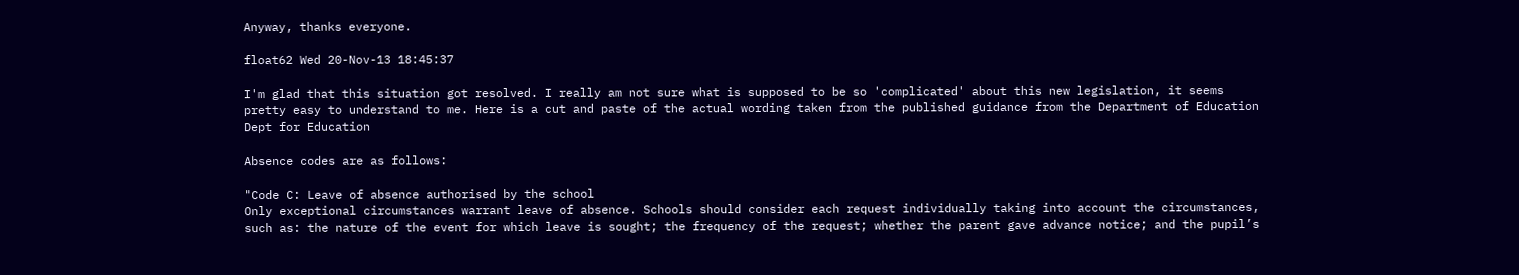Anyway, thanks everyone.

float62 Wed 20-Nov-13 18:45:37

I'm glad that this situation got resolved. I really am not sure what is supposed to be so 'complicated' about this new legislation, it seems pretty easy to understand to me. Here is a cut and paste of the actual wording taken from the published guidance from the Department of Education Dept for Education

Absence codes are as follows:

"Code C: Leave of absence authorised by the school
Only exceptional circumstances warrant leave of absence. Schools should consider each request individually taking into account the circumstances, such as: the nature of the event for which leave is sought; the frequency of the request; whether the parent gave advance notice; and the pupil’s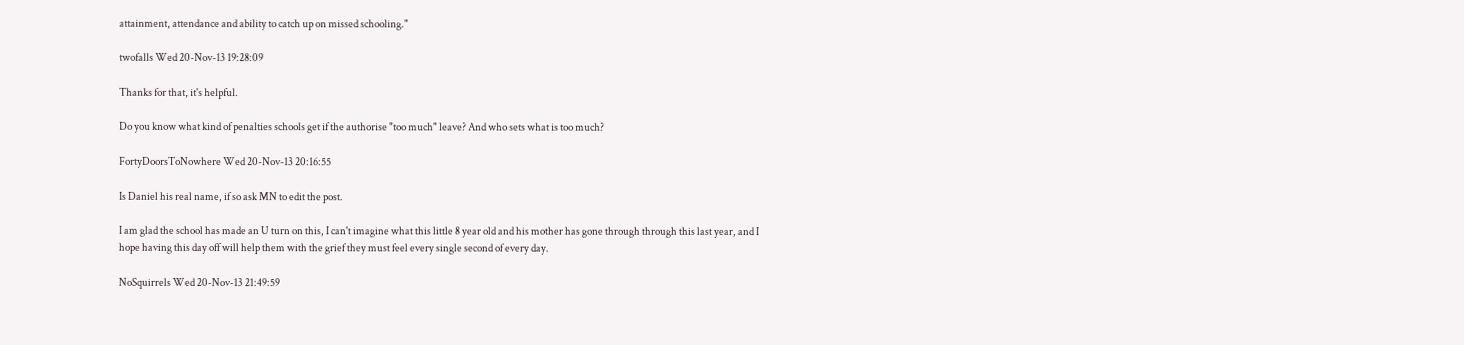attainment, attendance and ability to catch up on missed schooling."

twofalls Wed 20-Nov-13 19:28:09

Thanks for that, it's helpful.

Do you know what kind of penalties schools get if the authorise "too much" leave? And who sets what is too much?

FortyDoorsToNowhere Wed 20-Nov-13 20:16:55

Is Daniel his real name, if so ask MN to edit the post.

I am glad the school has made an U turn on this, I can't imagine what this little 8 year old and his mother has gone through through this last year, and I hope having this day off will help them with the grief they must feel every single second of every day.

NoSquirrels Wed 20-Nov-13 21:49:59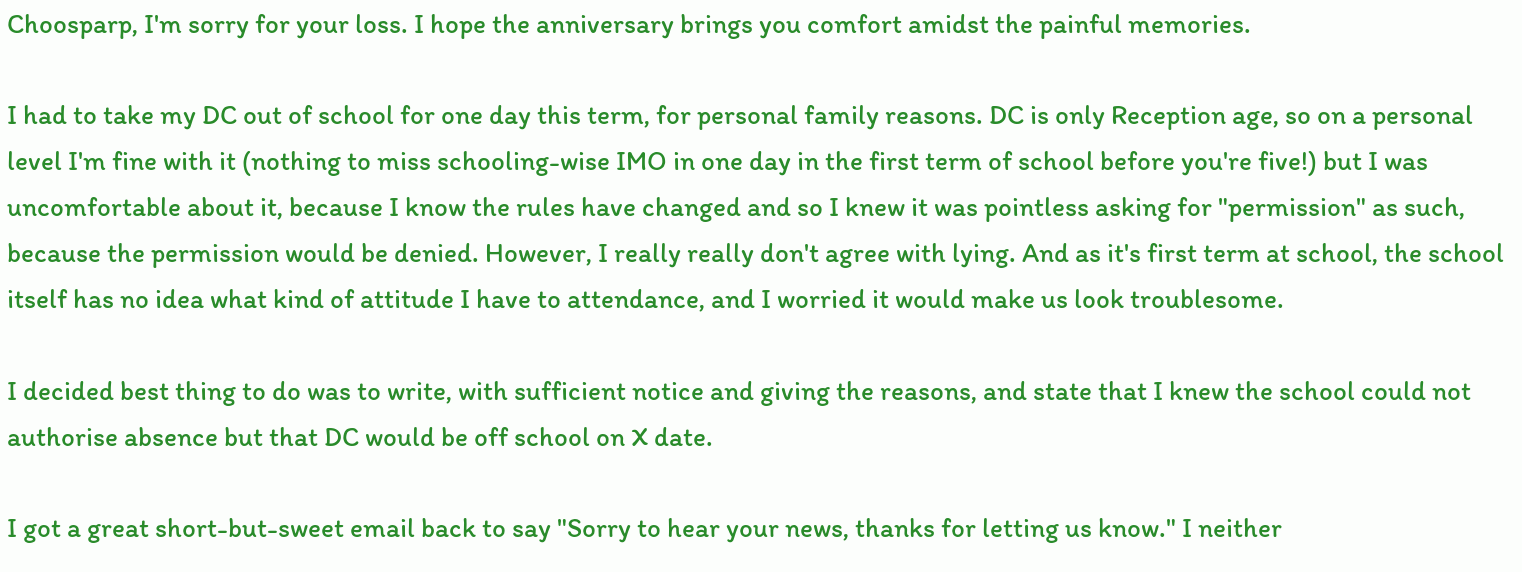Choosparp, I'm sorry for your loss. I hope the anniversary brings you comfort amidst the painful memories.

I had to take my DC out of school for one day this term, for personal family reasons. DC is only Reception age, so on a personal level I'm fine with it (nothing to miss schooling-wise IMO in one day in the first term of school before you're five!) but I was uncomfortable about it, because I know the rules have changed and so I knew it was pointless asking for "permission" as such, because the permission would be denied. However, I really really don't agree with lying. And as it's first term at school, the school itself has no idea what kind of attitude I have to attendance, and I worried it would make us look troublesome.

I decided best thing to do was to write, with sufficient notice and giving the reasons, and state that I knew the school could not authorise absence but that DC would be off school on X date.

I got a great short-but-sweet email back to say "Sorry to hear your news, thanks for letting us know." I neither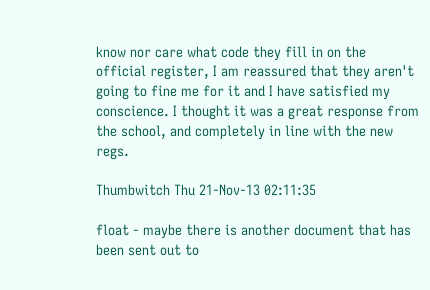know nor care what code they fill in on the official register, I am reassured that they aren't going to fine me for it and I have satisfied my conscience. I thought it was a great response from the school, and completely in line with the new regs.

Thumbwitch Thu 21-Nov-13 02:11:35

float - maybe there is another document that has been sent out to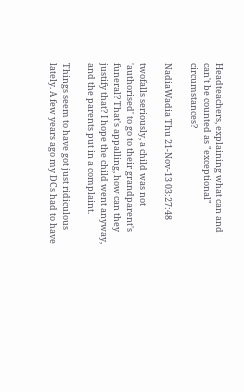Headteachers, explaining what can and can't be counted as "exceptional" circumstances?

NadiaWadia Thu 21-Nov-13 03:27:48

twofalls seriously, a child was not 'authorised' to go to their grandparent's funeral? That's appalling, how can they justify that? I hope the child went anyway, and the parents put in a complaint.

Things seem to have got just ridiculous lately. A few years ago my DCs had to have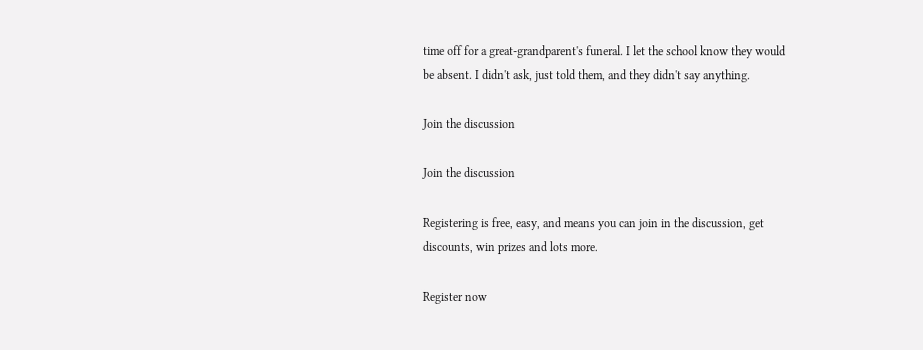time off for a great-grandparent's funeral. I let the school know they would be absent. I didn't ask, just told them, and they didn't say anything.

Join the discussion

Join the discussion

Registering is free, easy, and means you can join in the discussion, get discounts, win prizes and lots more.

Register now